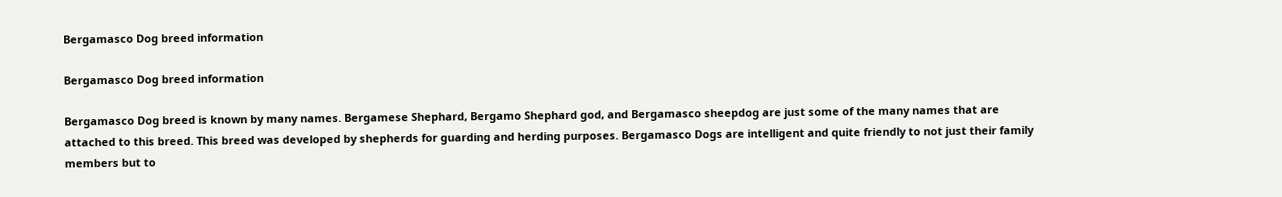Bergamasco Dog breed information

Bergamasco Dog breed information

Bergamasco Dog breed is known by many names. Bergamese Shephard, Bergamo Shephard god, and Bergamasco sheepdog are just some of the many names that are attached to this breed. This breed was developed by shepherds for guarding and herding purposes. Bergamasco Dogs are intelligent and quite friendly to not just their family members but to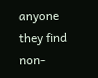anyone they find non-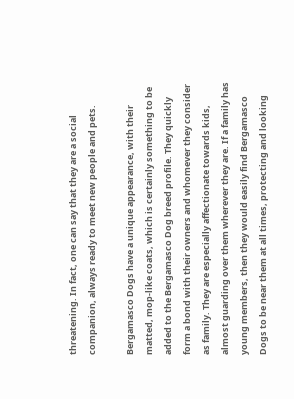threatening. In fact, one can say that they are a social companion, always ready to meet new people and pets.

Bergamasco Dogs have a unique appearance, with their matted, mop-like coats, which is certainly something to be added to the Bergamasco Dog breed profile. They quickly form a bond with their owners and whomever they consider as family. They are especially affectionate towards kids, almost guarding over them wherever they are. If a family has young members, then they would easily find Bergamasco Dogs to be near them at all times, protecting and looking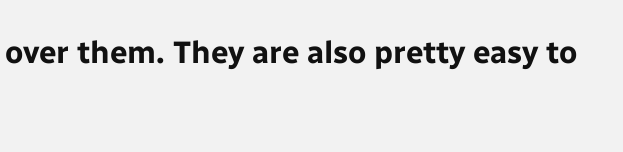over them. They are also pretty easy to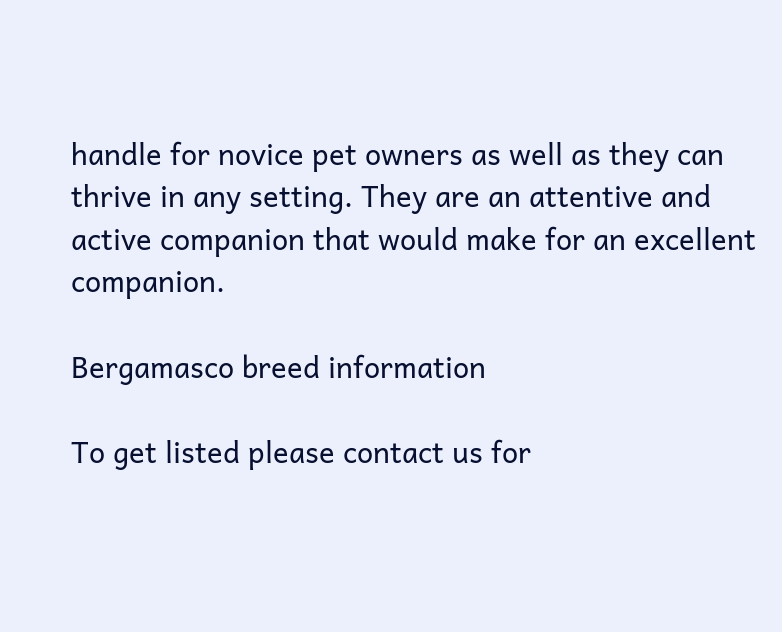handle for novice pet owners as well as they can thrive in any setting. They are an attentive and active companion that would make for an excellent companion.

Bergamasco breed information

To get listed please contact us for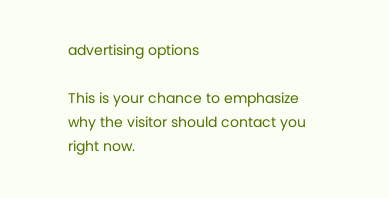advertising options

This is your chance to emphasize why the visitor should contact you right now.